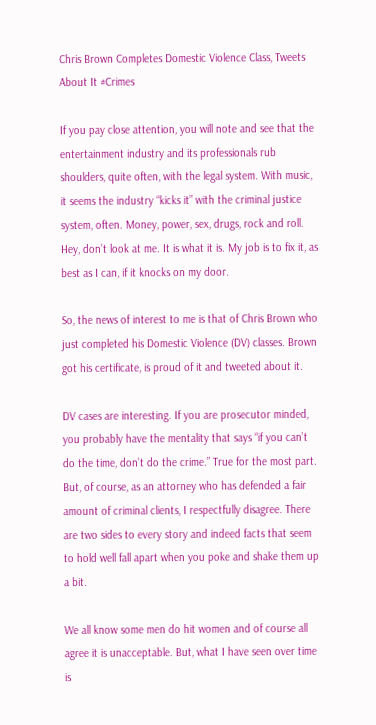Chris Brown Completes Domestic Violence Class, Tweets About It #Crimes

If you pay close attention, you will note and see that the entertainment industry and its professionals rub shoulders, quite often, with the legal system. With music, it seems the industry “kicks it” with the criminal justice system, often. Money, power, sex, drugs, rock and roll. Hey, don’t look at me. It is what it is. My job is to fix it, as best as I can, if it knocks on my door.

So, the news of interest to me is that of Chris Brown who just completed his Domestic Violence (DV) classes. Brown got his certificate, is proud of it and tweeted about it.

DV cases are interesting. If you are prosecutor minded, you probably have the mentality that says “if you can’t do the time, don’t do the crime.” True for the most part. But, of course, as an attorney who has defended a fair amount of criminal clients, I respectfully disagree. There are two sides to every story and indeed facts that seem to hold well fall apart when you poke and shake them up a bit.

We all know some men do hit women and of course all agree it is unacceptable. But, what I have seen over time is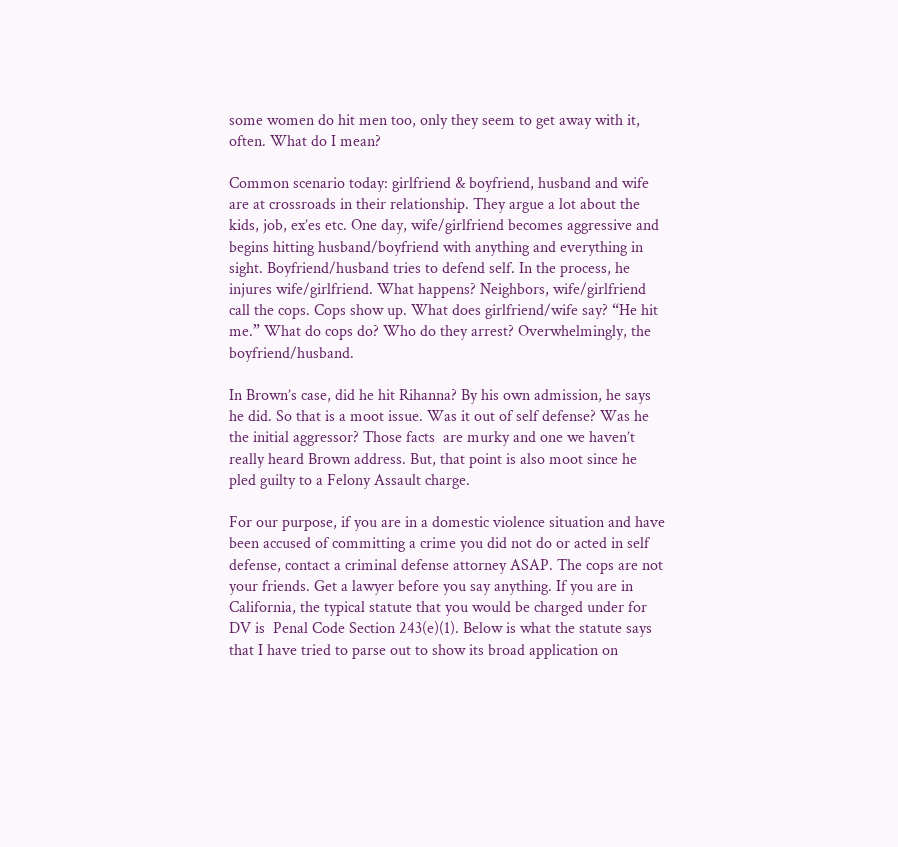some women do hit men too, only they seem to get away with it, often. What do I mean?

Common scenario today: girlfriend & boyfriend, husband and wife are at crossroads in their relationship. They argue a lot about the kids, job, ex’es etc. One day, wife/girlfriend becomes aggressive and begins hitting husband/boyfriend with anything and everything in sight. Boyfriend/husband tries to defend self. In the process, he injures wife/girlfriend. What happens? Neighbors, wife/girlfriend call the cops. Cops show up. What does girlfriend/wife say? “He hit me.” What do cops do? Who do they arrest? Overwhelmingly, the boyfriend/husband.

In Brown’s case, did he hit Rihanna? By his own admission, he says he did. So that is a moot issue. Was it out of self defense? Was he the initial aggressor? Those facts  are murky and one we haven’t really heard Brown address. But, that point is also moot since he pled guilty to a Felony Assault charge.

For our purpose, if you are in a domestic violence situation and have been accused of committing a crime you did not do or acted in self defense, contact a criminal defense attorney ASAP. The cops are not your friends. Get a lawyer before you say anything. If you are in California, the typical statute that you would be charged under for DV is  Penal Code Section 243(e)(1). Below is what the statute says that I have tried to parse out to show its broad application on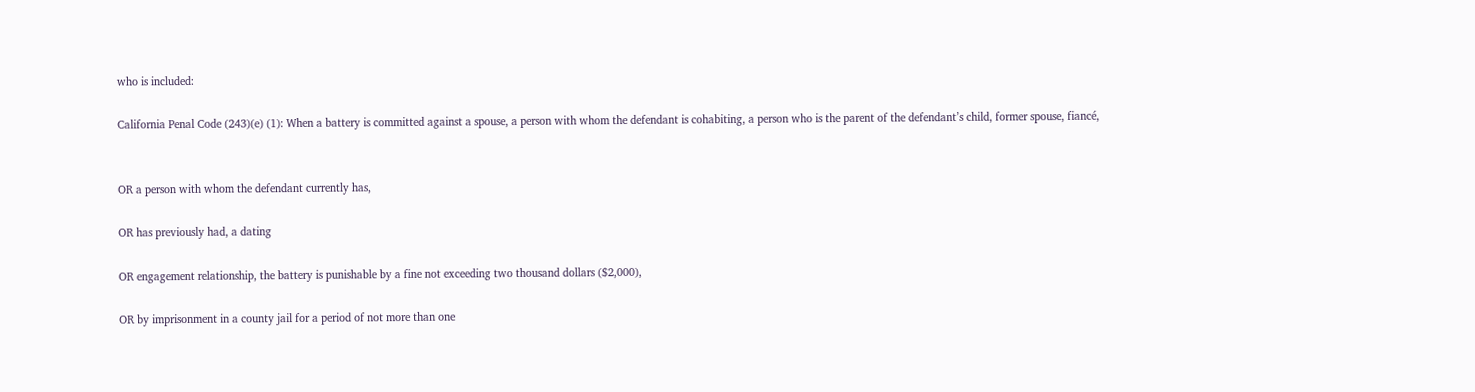who is included:

California Penal Code (243)(e) (1): When a battery is committed against a spouse, a person with whom the defendant is cohabiting, a person who is the parent of the defendant’s child, former spouse, fiancé,


OR a person with whom the defendant currently has,

OR has previously had, a dating

OR engagement relationship, the battery is punishable by a fine not exceeding two thousand dollars ($2,000),

OR by imprisonment in a county jail for a period of not more than one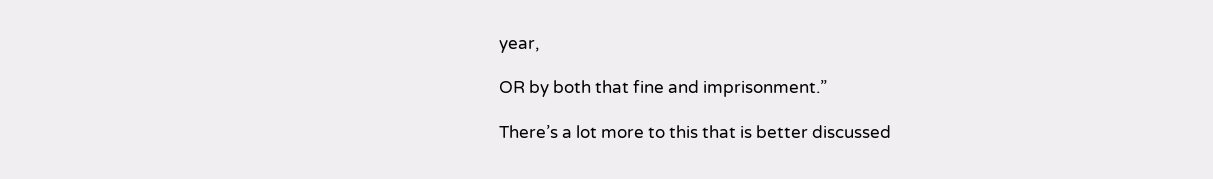year,

OR by both that fine and imprisonment.”

There’s a lot more to this that is better discussed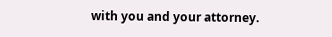with you and your attorney.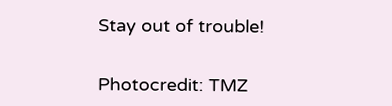Stay out of trouble!


Photocredit: TMZ